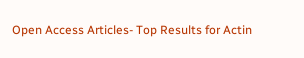Open Access Articles- Top Results for Actin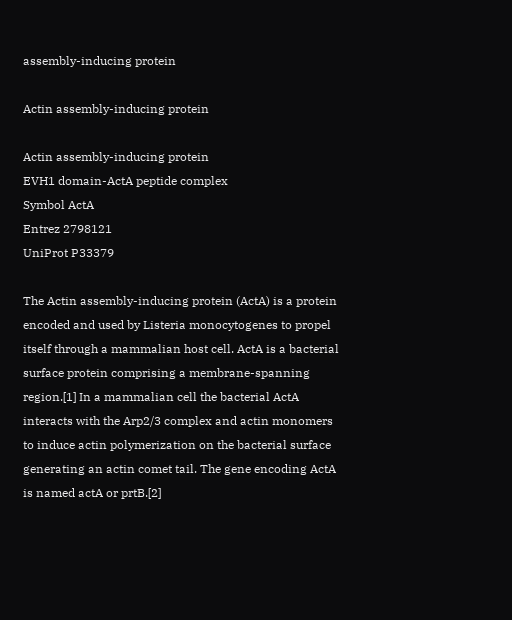assembly-inducing protein

Actin assembly-inducing protein

Actin assembly-inducing protein
EVH1 domain-ActA peptide complex
Symbol ActA
Entrez 2798121
UniProt P33379

The Actin assembly-inducing protein (ActA) is a protein encoded and used by Listeria monocytogenes to propel itself through a mammalian host cell. ActA is a bacterial surface protein comprising a membrane-spanning region.[1] In a mammalian cell the bacterial ActA interacts with the Arp2/3 complex and actin monomers to induce actin polymerization on the bacterial surface generating an actin comet tail. The gene encoding ActA is named actA or prtB.[2]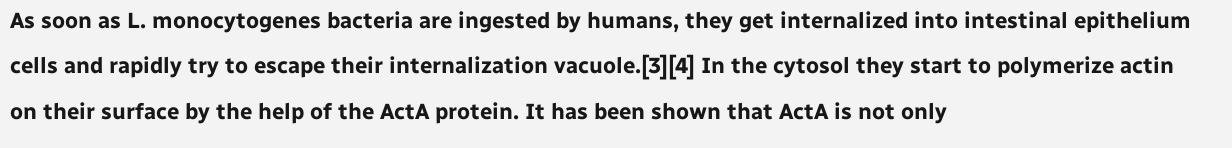As soon as L. monocytogenes bacteria are ingested by humans, they get internalized into intestinal epithelium cells and rapidly try to escape their internalization vacuole.[3][4] In the cytosol they start to polymerize actin on their surface by the help of the ActA protein. It has been shown that ActA is not only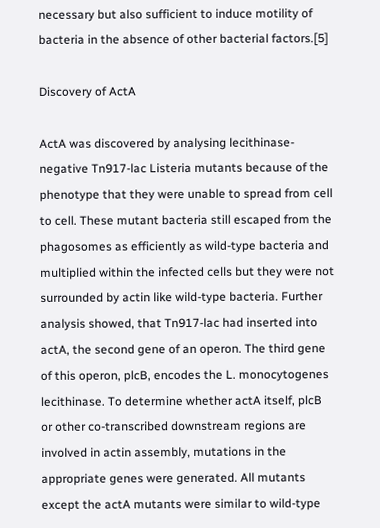necessary but also sufficient to induce motility of bacteria in the absence of other bacterial factors.[5]

Discovery of ActA

ActA was discovered by analysing lecithinase-negative Tn917-lac Listeria mutants because of the phenotype that they were unable to spread from cell to cell. These mutant bacteria still escaped from the phagosomes as efficiently as wild-type bacteria and multiplied within the infected cells but they were not surrounded by actin like wild-type bacteria. Further analysis showed, that Tn917-lac had inserted into actA, the second gene of an operon. The third gene of this operon, plcB, encodes the L. monocytogenes lecithinase. To determine whether actA itself, plcB or other co-transcribed downstream regions are involved in actin assembly, mutations in the appropriate genes were generated. All mutants except the actA mutants were similar to wild-type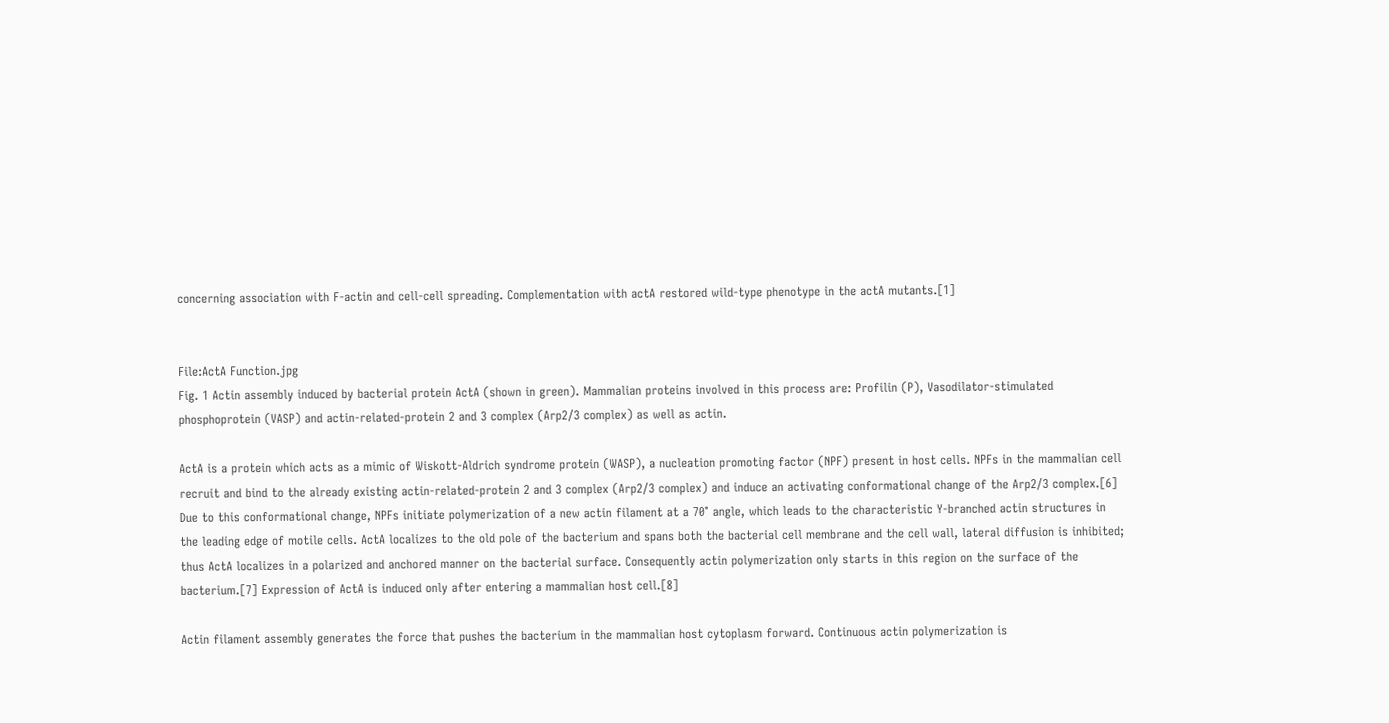concerning association with F-actin and cell-cell spreading. Complementation with actA restored wild-type phenotype in the actA mutants.[1]


File:ActA Function.jpg
Fig. 1 Actin assembly induced by bacterial protein ActA (shown in green). Mammalian proteins involved in this process are: Profilin (P), Vasodilator-stimulated phosphoprotein (VASP) and actin-related-protein 2 and 3 complex (Arp2/3 complex) as well as actin.

ActA is a protein which acts as a mimic of Wiskott-Aldrich syndrome protein (WASP), a nucleation promoting factor (NPF) present in host cells. NPFs in the mammalian cell recruit and bind to the already existing actin-related-protein 2 and 3 complex (Arp2/3 complex) and induce an activating conformational change of the Arp2/3 complex.[6] Due to this conformational change, NPFs initiate polymerization of a new actin filament at a 70° angle, which leads to the characteristic Y-branched actin structures in the leading edge of motile cells. ActA localizes to the old pole of the bacterium and spans both the bacterial cell membrane and the cell wall, lateral diffusion is inhibited; thus ActA localizes in a polarized and anchored manner on the bacterial surface. Consequently actin polymerization only starts in this region on the surface of the bacterium.[7] Expression of ActA is induced only after entering a mammalian host cell.[8]

Actin filament assembly generates the force that pushes the bacterium in the mammalian host cytoplasm forward. Continuous actin polymerization is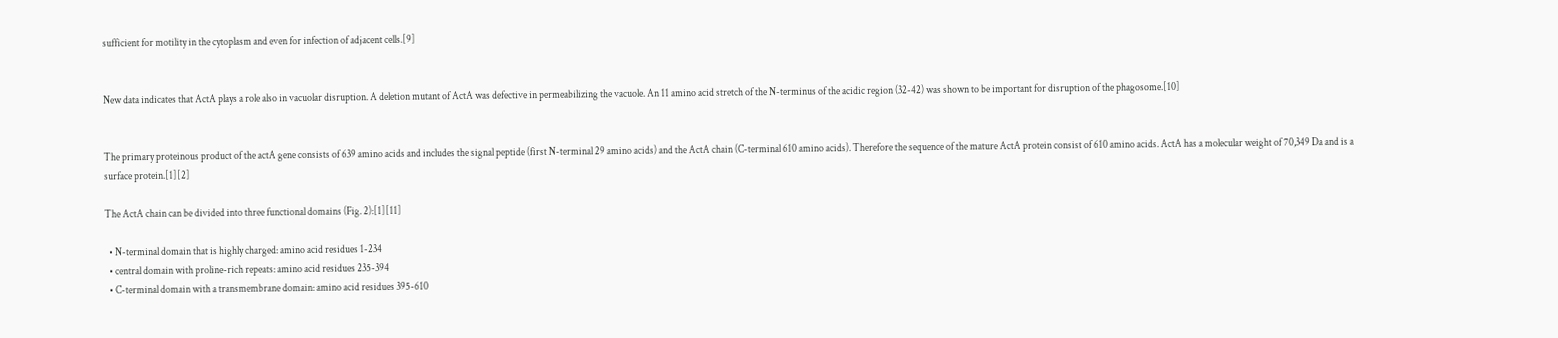sufficient for motility in the cytoplasm and even for infection of adjacent cells.[9]


New data indicates that ActA plays a role also in vacuolar disruption. A deletion mutant of ActA was defective in permeabilizing the vacuole. An 11 amino acid stretch of the N-terminus of the acidic region (32-42) was shown to be important for disruption of the phagosome.[10]


The primary proteinous product of the actA gene consists of 639 amino acids and includes the signal peptide (first N-terminal 29 amino acids) and the ActA chain (C-terminal 610 amino acids). Therefore the sequence of the mature ActA protein consist of 610 amino acids. ActA has a molecular weight of 70,349 Da and is a surface protein.[1][2]

The ActA chain can be divided into three functional domains (Fig. 2):[1][11]

  • N-terminal domain that is highly charged: amino acid residues 1-234
  • central domain with proline-rich repeats: amino acid residues 235-394
  • C-terminal domain with a transmembrane domain: amino acid residues 395-610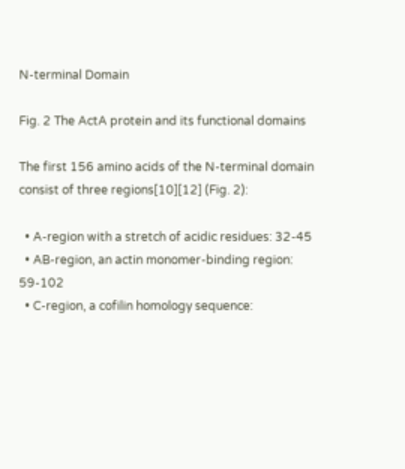N-terminal Domain

Fig. 2 The ActA protein and its functional domains

The first 156 amino acids of the N-terminal domain consist of three regions[10][12] (Fig. 2):

  • A-region with a stretch of acidic residues: 32-45
  • AB-region, an actin monomer-binding region: 59-102
  • C-region, a cofilin homology sequence: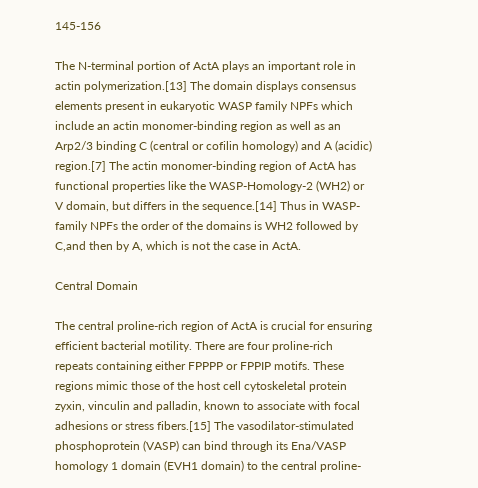145-156

The N-terminal portion of ActA plays an important role in actin polymerization.[13] The domain displays consensus elements present in eukaryotic WASP family NPFs which include an actin monomer-binding region as well as an Arp2/3 binding C (central or cofilin homology) and A (acidic) region.[7] The actin monomer-binding region of ActA has functional properties like the WASP-Homology-2 (WH2) or V domain, but differs in the sequence.[14] Thus in WASP-family NPFs the order of the domains is WH2 followed by C,and then by A, which is not the case in ActA.

Central Domain

The central proline-rich region of ActA is crucial for ensuring efficient bacterial motility. There are four proline-rich repeats containing either FPPPP or FPPIP motifs. These regions mimic those of the host cell cytoskeletal protein zyxin, vinculin and palladin, known to associate with focal adhesions or stress fibers.[15] The vasodilator-stimulated phosphoprotein (VASP) can bind through its Ena/VASP homology 1 domain (EVH1 domain) to the central proline-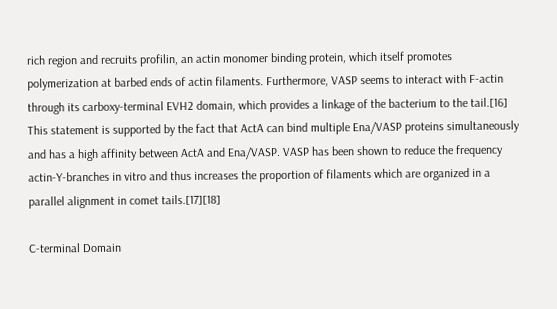rich region and recruits profilin, an actin monomer binding protein, which itself promotes polymerization at barbed ends of actin filaments. Furthermore, VASP seems to interact with F-actin through its carboxy-terminal EVH2 domain, which provides a linkage of the bacterium to the tail.[16] This statement is supported by the fact that ActA can bind multiple Ena/VASP proteins simultaneously and has a high affinity between ActA and Ena/VASP. VASP has been shown to reduce the frequency actin-Y-branches in vitro and thus increases the proportion of filaments which are organized in a parallel alignment in comet tails.[17][18]

C-terminal Domain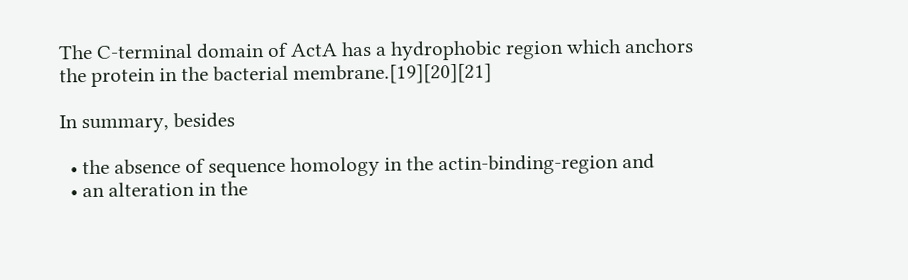The C-terminal domain of ActA has a hydrophobic region which anchors the protein in the bacterial membrane.[19][20][21]

In summary, besides

  • the absence of sequence homology in the actin-binding-region and
  • an alteration in the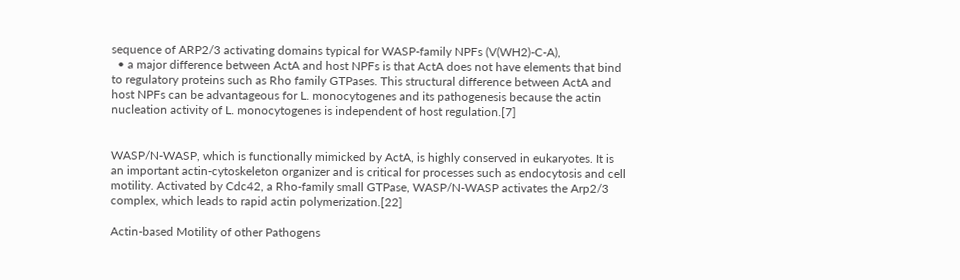sequence of ARP2/3 activating domains typical for WASP-family NPFs (V(WH2)-C-A),
  • a major difference between ActA and host NPFs is that ActA does not have elements that bind to regulatory proteins such as Rho family GTPases. This structural difference between ActA and host NPFs can be advantageous for L. monocytogenes and its pathogenesis because the actin nucleation activity of L. monocytogenes is independent of host regulation.[7]


WASP/N-WASP, which is functionally mimicked by ActA, is highly conserved in eukaryotes. It is an important actin-cytoskeleton organizer and is critical for processes such as endocytosis and cell motility. Activated by Cdc42, a Rho-family small GTPase, WASP/N-WASP activates the Arp2/3 complex, which leads to rapid actin polymerization.[22]

Actin-based Motility of other Pathogens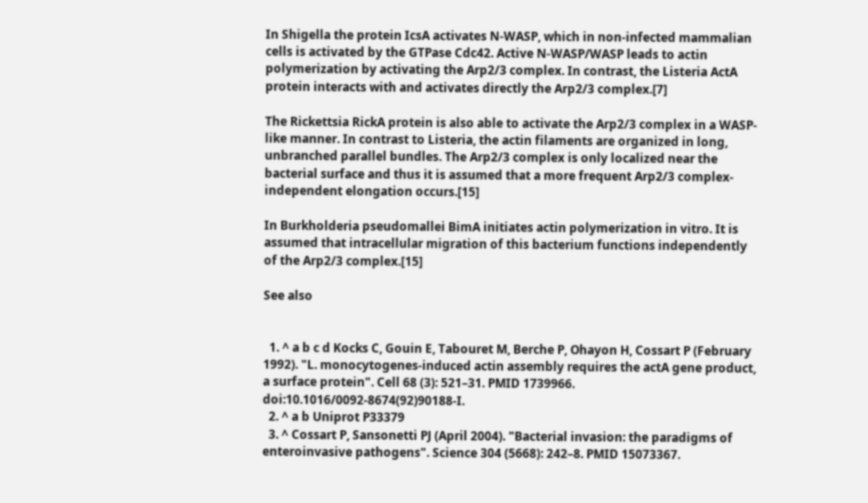In Shigella the protein IcsA activates N-WASP, which in non-infected mammalian cells is activated by the GTPase Cdc42. Active N-WASP/WASP leads to actin polymerization by activating the Arp2/3 complex. In contrast, the Listeria ActA protein interacts with and activates directly the Arp2/3 complex.[7]

The Rickettsia RickA protein is also able to activate the Arp2/3 complex in a WASP-like manner. In contrast to Listeria, the actin filaments are organized in long, unbranched parallel bundles. The Arp2/3 complex is only localized near the bacterial surface and thus it is assumed that a more frequent Arp2/3 complex-independent elongation occurs.[15]

In Burkholderia pseudomallei BimA initiates actin polymerization in vitro. It is assumed that intracellular migration of this bacterium functions independently of the Arp2/3 complex.[15]

See also


  1. ^ a b c d Kocks C, Gouin E, Tabouret M, Berche P, Ohayon H, Cossart P (February 1992). "L. monocytogenes-induced actin assembly requires the actA gene product, a surface protein". Cell 68 (3): 521–31. PMID 1739966. doi:10.1016/0092-8674(92)90188-I.
  2. ^ a b Uniprot P33379
  3. ^ Cossart P, Sansonetti PJ (April 2004). "Bacterial invasion: the paradigms of enteroinvasive pathogens". Science 304 (5668): 242–8. PMID 15073367.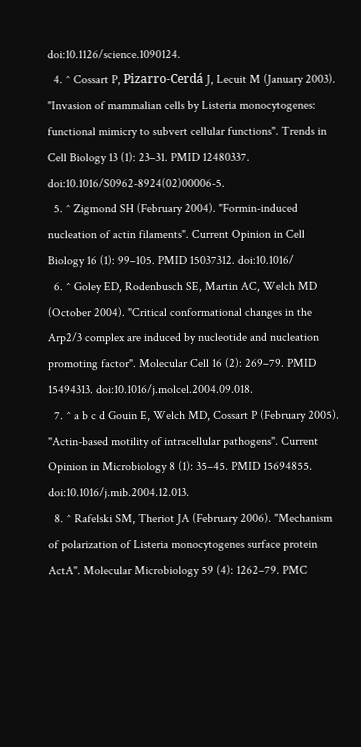doi:10.1126/science.1090124.
  4. ^ Cossart P, Pizarro-Cerdá J, Lecuit M (January 2003). "Invasion of mammalian cells by Listeria monocytogenes: functional mimicry to subvert cellular functions". Trends in Cell Biology 13 (1): 23–31. PMID 12480337. doi:10.1016/S0962-8924(02)00006-5.
  5. ^ Zigmond SH (February 2004). "Formin-induced nucleation of actin filaments". Current Opinion in Cell Biology 16 (1): 99–105. PMID 15037312. doi:10.1016/
  6. ^ Goley ED, Rodenbusch SE, Martin AC, Welch MD (October 2004). "Critical conformational changes in the Arp2/3 complex are induced by nucleotide and nucleation promoting factor". Molecular Cell 16 (2): 269–79. PMID 15494313. doi:10.1016/j.molcel.2004.09.018.
  7. ^ a b c d Gouin E, Welch MD, Cossart P (February 2005). "Actin-based motility of intracellular pathogens". Current Opinion in Microbiology 8 (1): 35–45. PMID 15694855. doi:10.1016/j.mib.2004.12.013.
  8. ^ Rafelski SM, Theriot JA (February 2006). "Mechanism of polarization of Listeria monocytogenes surface protein ActA". Molecular Microbiology 59 (4): 1262–79. PMC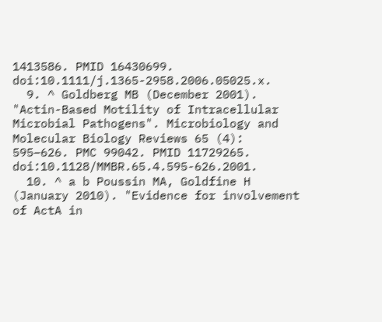1413586. PMID 16430699. doi:10.1111/j.1365-2958.2006.05025.x.
  9. ^ Goldberg MB (December 2001). "Actin-Based Motility of Intracellular Microbial Pathogens". Microbiology and Molecular Biology Reviews 65 (4): 595–626. PMC 99042. PMID 11729265. doi:10.1128/MMBR.65.4.595-626.2001.
  10. ^ a b Poussin MA, Goldfine H (January 2010). "Evidence for involvement of ActA in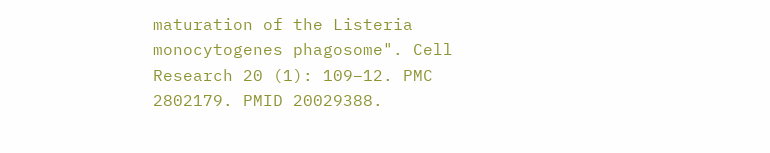maturation of the Listeria monocytogenes phagosome". Cell Research 20 (1): 109–12. PMC 2802179. PMID 20029388.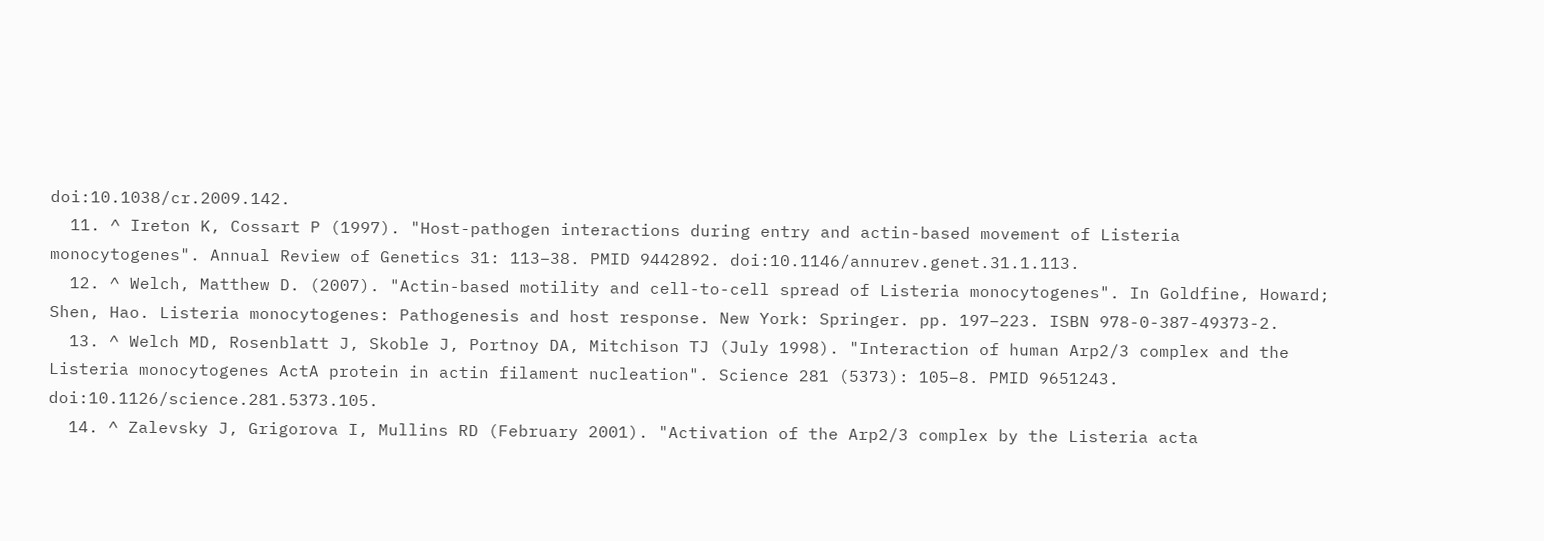doi:10.1038/cr.2009.142.
  11. ^ Ireton K, Cossart P (1997). "Host-pathogen interactions during entry and actin-based movement of Listeria monocytogenes". Annual Review of Genetics 31: 113–38. PMID 9442892. doi:10.1146/annurev.genet.31.1.113.
  12. ^ Welch, Matthew D. (2007). "Actin-based motility and cell-to-cell spread of Listeria monocytogenes". In Goldfine, Howard; Shen, Hao. Listeria monocytogenes: Pathogenesis and host response. New York: Springer. pp. 197–223. ISBN 978-0-387-49373-2.
  13. ^ Welch MD, Rosenblatt J, Skoble J, Portnoy DA, Mitchison TJ (July 1998). "Interaction of human Arp2/3 complex and the Listeria monocytogenes ActA protein in actin filament nucleation". Science 281 (5373): 105–8. PMID 9651243. doi:10.1126/science.281.5373.105.
  14. ^ Zalevsky J, Grigorova I, Mullins RD (February 2001). "Activation of the Arp2/3 complex by the Listeria acta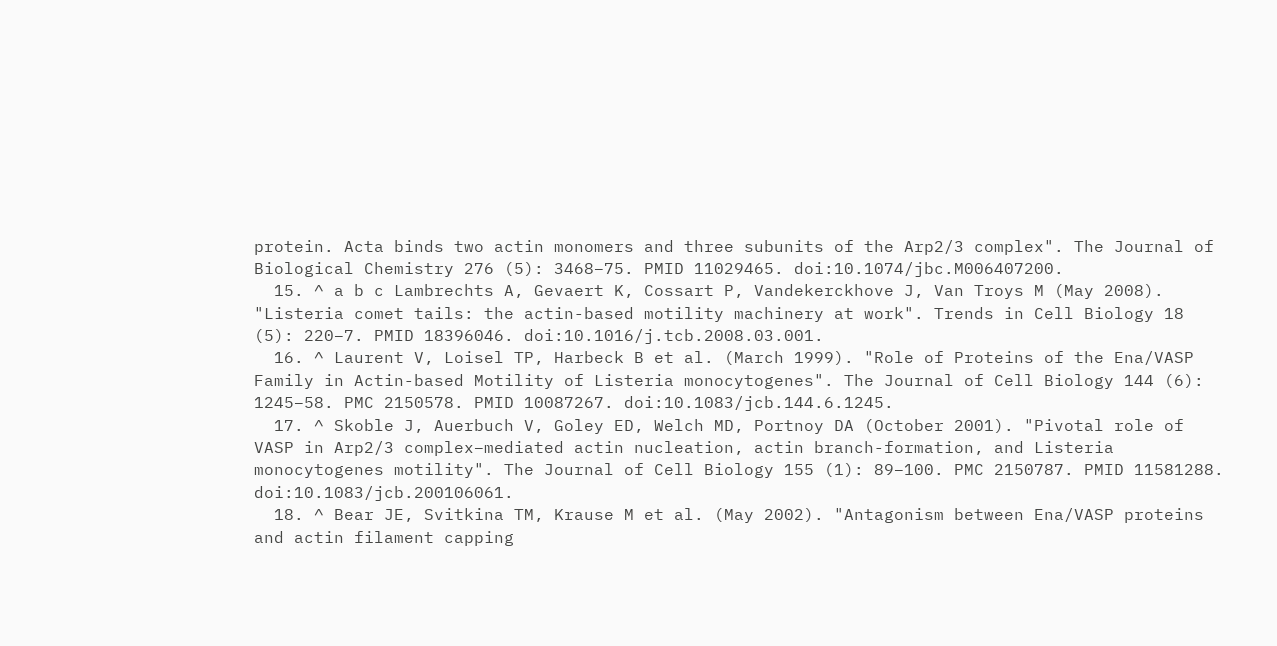protein. Acta binds two actin monomers and three subunits of the Arp2/3 complex". The Journal of Biological Chemistry 276 (5): 3468–75. PMID 11029465. doi:10.1074/jbc.M006407200.
  15. ^ a b c Lambrechts A, Gevaert K, Cossart P, Vandekerckhove J, Van Troys M (May 2008). "Listeria comet tails: the actin-based motility machinery at work". Trends in Cell Biology 18 (5): 220–7. PMID 18396046. doi:10.1016/j.tcb.2008.03.001.
  16. ^ Laurent V, Loisel TP, Harbeck B et al. (March 1999). "Role of Proteins of the Ena/VASP Family in Actin-based Motility of Listeria monocytogenes". The Journal of Cell Biology 144 (6): 1245–58. PMC 2150578. PMID 10087267. doi:10.1083/jcb.144.6.1245.
  17. ^ Skoble J, Auerbuch V, Goley ED, Welch MD, Portnoy DA (October 2001). "Pivotal role of VASP in Arp2/3 complex–mediated actin nucleation, actin branch-formation, and Listeria monocytogenes motility". The Journal of Cell Biology 155 (1): 89–100. PMC 2150787. PMID 11581288. doi:10.1083/jcb.200106061.
  18. ^ Bear JE, Svitkina TM, Krause M et al. (May 2002). "Antagonism between Ena/VASP proteins and actin filament capping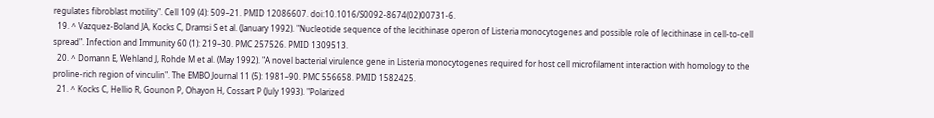regulates fibroblast motility". Cell 109 (4): 509–21. PMID 12086607. doi:10.1016/S0092-8674(02)00731-6.
  19. ^ Vazquez-Boland JA, Kocks C, Dramsi S et al. (January 1992). "Nucleotide sequence of the lecithinase operon of Listeria monocytogenes and possible role of lecithinase in cell-to-cell spread". Infection and Immunity 60 (1): 219–30. PMC 257526. PMID 1309513.
  20. ^ Domann E, Wehland J, Rohde M et al. (May 1992). "A novel bacterial virulence gene in Listeria monocytogenes required for host cell microfilament interaction with homology to the proline-rich region of vinculin". The EMBO Journal 11 (5): 1981–90. PMC 556658. PMID 1582425.
  21. ^ Kocks C, Hellio R, Gounon P, Ohayon H, Cossart P (July 1993). "Polarized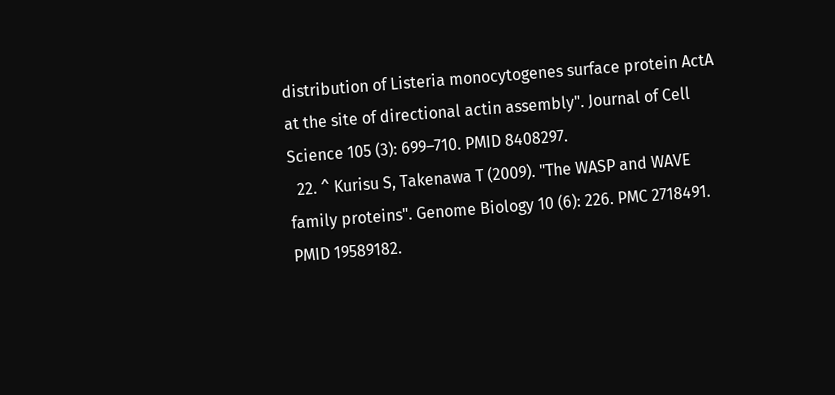distribution of Listeria monocytogenes surface protein ActA at the site of directional actin assembly". Journal of Cell Science 105 (3): 699–710. PMID 8408297.
  22. ^ Kurisu S, Takenawa T (2009). "The WASP and WAVE family proteins". Genome Biology 10 (6): 226. PMC 2718491. PMID 19589182.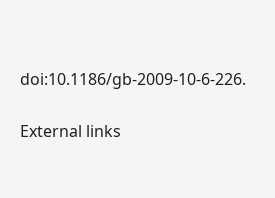doi:10.1186/gb-2009-10-6-226.

External links